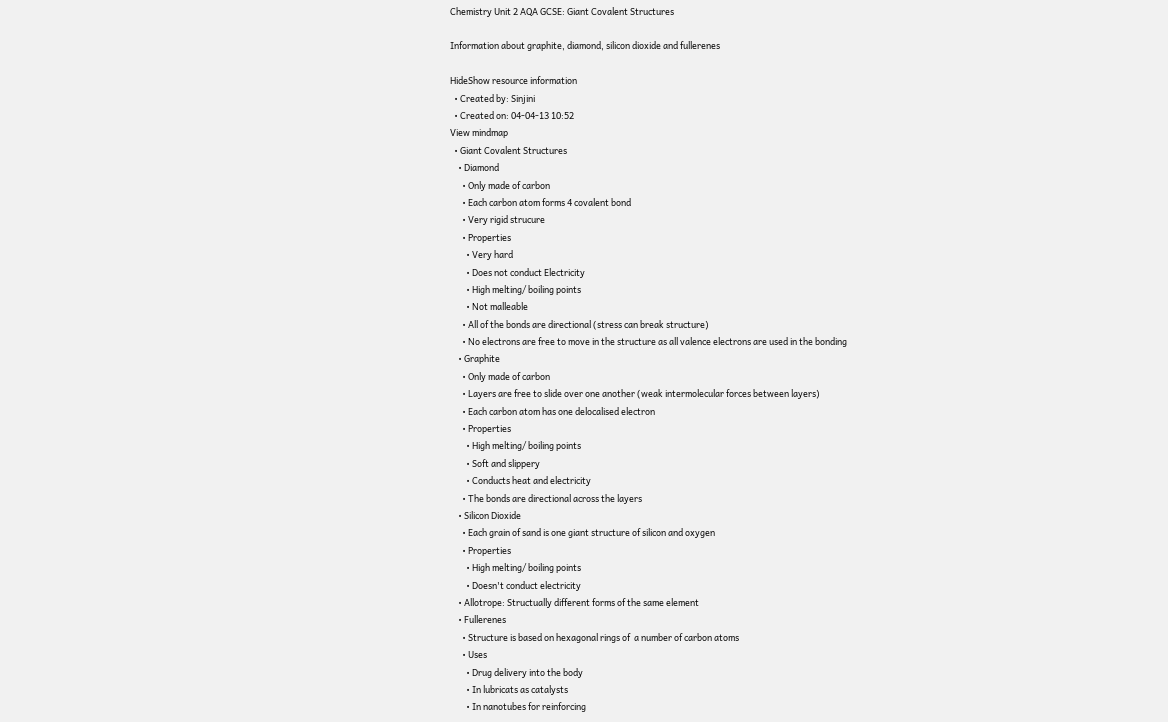Chemistry Unit 2 AQA GCSE: Giant Covalent Structures

Information about graphite, diamond, silicon dioxide and fullerenes

HideShow resource information
  • Created by: Sinjini
  • Created on: 04-04-13 10:52
View mindmap
  • Giant Covalent Structures
    • Diamond
      • Only made of carbon
      • Each carbon atom forms 4 covalent bond
      • Very rigid strucure
      • Properties
        • Very hard
        • Does not conduct Electricity
        • High melting/ boiling points
        • Not malleable
      • All of the bonds are directional (stress can break structure)
      • No electrons are free to move in the structure as all valence electrons are used in the bonding
    • Graphite
      • Only made of carbon
      • Layers are free to slide over one another (weak intermolecular forces between layers)
      • Each carbon atom has one delocalised electron
      • Properties
        • High melting/ boiling points
        • Soft and slippery
        • Conducts heat and electricity
      • The bonds are directional across the layers
    • Silicon Dioxide
      • Each grain of sand is one giant structure of silicon and oxygen
      • Properties
        • High melting/ boiling points
        • Doesn't conduct electricity
    • Allotrope: Structually different forms of the same element
    • Fullerenes
      • Structure is based on hexagonal rings of  a number of carbon atoms
      • Uses
        • Drug delivery into the body
        • In lubricats as catalysts
        • In nanotubes for reinforcing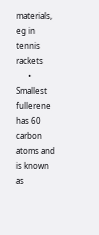materials, eg in tennis rackets
      • Smallest fullerene has 60 carbon atoms and is known as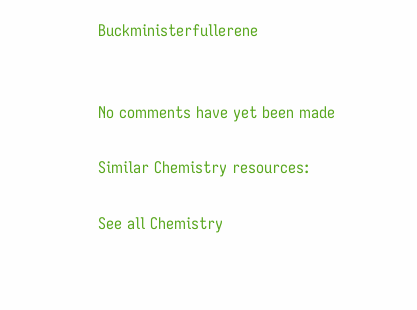Buckministerfullerene


No comments have yet been made

Similar Chemistry resources:

See all Chemistry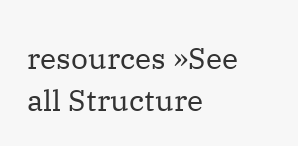resources »See all Structure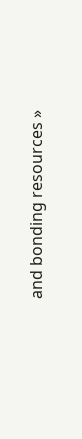and bonding resources »